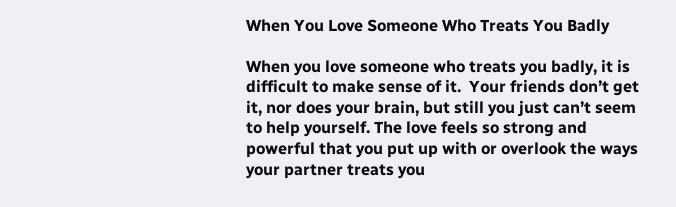When You Love Someone Who Treats You Badly

When you love someone who treats you badly, it is difficult to make sense of it.  Your friends don’t get it, nor does your brain, but still you just can’t seem to help yourself. The love feels so strong and powerful that you put up with or overlook the ways your partner treats you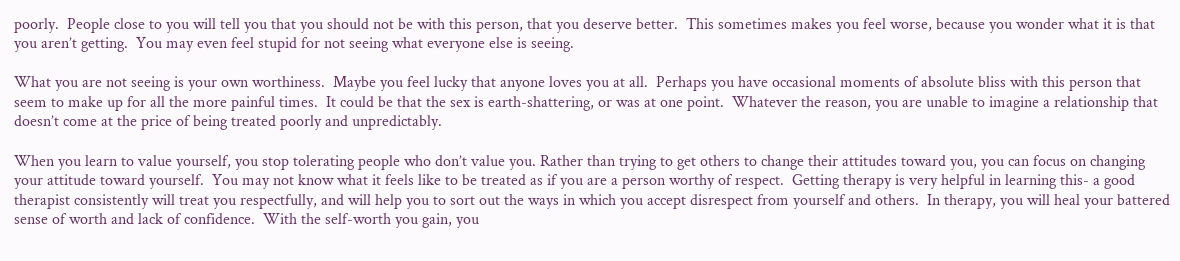poorly.  People close to you will tell you that you should not be with this person, that you deserve better.  This sometimes makes you feel worse, because you wonder what it is that you aren’t getting.  You may even feel stupid for not seeing what everyone else is seeing.

What you are not seeing is your own worthiness.  Maybe you feel lucky that anyone loves you at all.  Perhaps you have occasional moments of absolute bliss with this person that seem to make up for all the more painful times.  It could be that the sex is earth-shattering, or was at one point.  Whatever the reason, you are unable to imagine a relationship that doesn’t come at the price of being treated poorly and unpredictably.

When you learn to value yourself, you stop tolerating people who don’t value you. Rather than trying to get others to change their attitudes toward you, you can focus on changing your attitude toward yourself.  You may not know what it feels like to be treated as if you are a person worthy of respect.  Getting therapy is very helpful in learning this- a good therapist consistently will treat you respectfully, and will help you to sort out the ways in which you accept disrespect from yourself and others.  In therapy, you will heal your battered sense of worth and lack of confidence.  With the self-worth you gain, you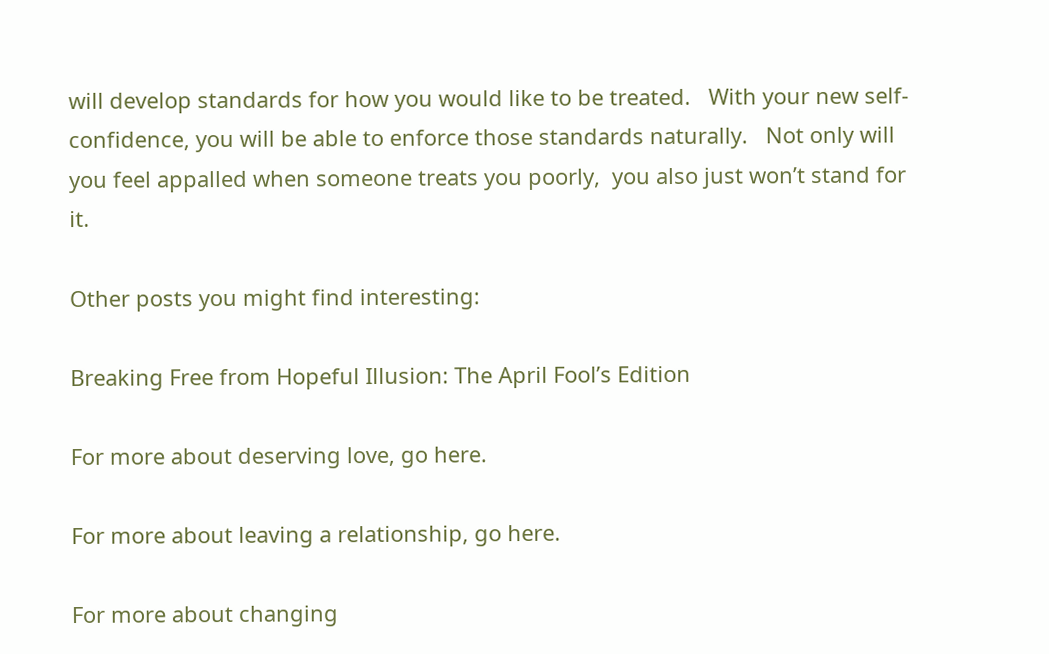will develop standards for how you would like to be treated.   With your new self-confidence, you will be able to enforce those standards naturally.   Not only will you feel appalled when someone treats you poorly,  you also just won’t stand for it.

Other posts you might find interesting:

Breaking Free from Hopeful Illusion: The April Fool’s Edition

For more about deserving love, go here.

For more about leaving a relationship, go here.

For more about changing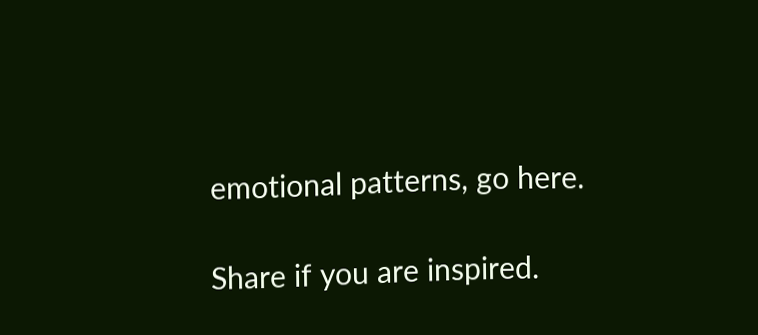emotional patterns, go here.

Share if you are inspired.